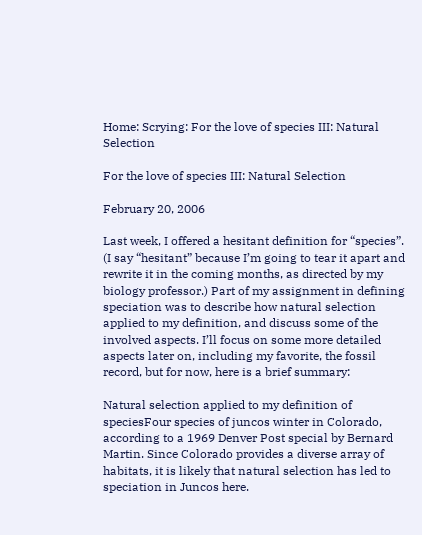Home: Scrying: For the love of species III: Natural Selection

For the love of species III: Natural Selection

February 20, 2006

Last week, I offered a hesitant definition for “species”. (I say “hesitant” because I’m going to tear it apart and rewrite it in the coming months, as directed by my biology professor.) Part of my assignment in defining speciation was to describe how natural selection applied to my definition, and discuss some of the involved aspects. I’ll focus on some more detailed aspects later on, including my favorite, the fossil record, but for now, here is a brief summary:

Natural selection applied to my definition of speciesFour species of juncos winter in Colorado, according to a 1969 Denver Post special by Bernard Martin. Since Colorado provides a diverse array of habitats, it is likely that natural selection has led to speciation in Juncos here.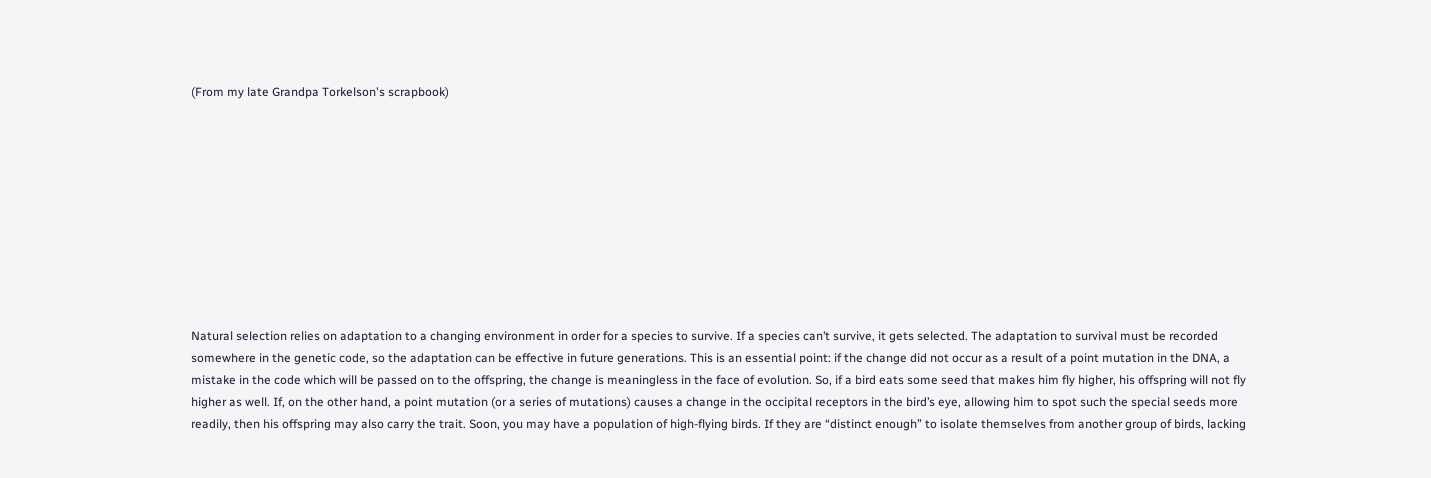(From my late Grandpa Torkelson's scrapbook)










Natural selection relies on adaptation to a changing environment in order for a species to survive. If a species can’t survive, it gets selected. The adaptation to survival must be recorded somewhere in the genetic code, so the adaptation can be effective in future generations. This is an essential point: if the change did not occur as a result of a point mutation in the DNA, a mistake in the code which will be passed on to the offspring, the change is meaningless in the face of evolution. So, if a bird eats some seed that makes him fly higher, his offspring will not fly higher as well. If, on the other hand, a point mutation (or a series of mutations) causes a change in the occipital receptors in the bird’s eye, allowing him to spot such the special seeds more readily, then his offspring may also carry the trait. Soon, you may have a population of high-flying birds. If they are “distinct enough” to isolate themselves from another group of birds, lacking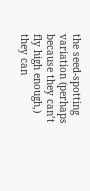the seed-spotting variation (perhaps because they can’t fly high enough,) they can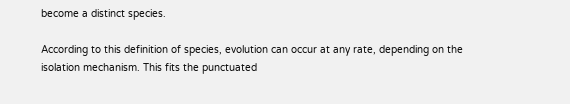become a distinct species.

According to this definition of species, evolution can occur at any rate, depending on the isolation mechanism. This fits the punctuated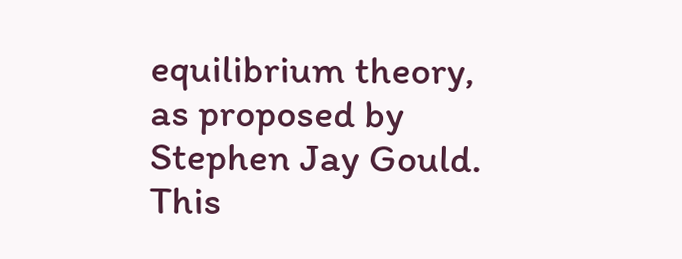equilibrium theory, as proposed by Stephen Jay Gould. This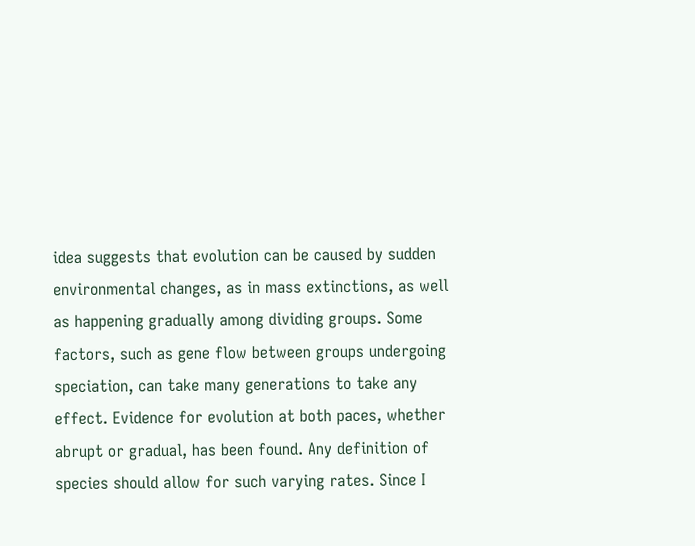idea suggests that evolution can be caused by sudden environmental changes, as in mass extinctions, as well as happening gradually among dividing groups. Some factors, such as gene flow between groups undergoing speciation, can take many generations to take any effect. Evidence for evolution at both paces, whether abrupt or gradual, has been found. Any definition of species should allow for such varying rates. Since I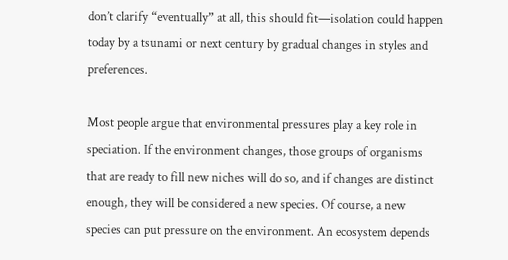don’t clarify “eventually” at all, this should fit—isolation could happen today by a tsunami or next century by gradual changes in styles and preferences.

Most people argue that environmental pressures play a key role in speciation. If the environment changes, those groups of organisms that are ready to fill new niches will do so, and if changes are distinct enough, they will be considered a new species. Of course, a new species can put pressure on the environment. An ecosystem depends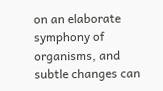on an elaborate symphony of organisms, and subtle changes can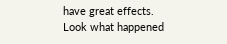have great effects. Look what happened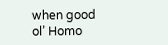when good ol’ Homo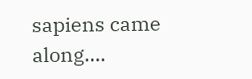sapiens came along….